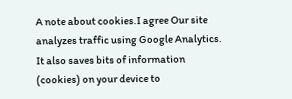A note about cookies.I agree Our site analyzes traffic using Google Analytics. It also saves bits of information (cookies) on your device to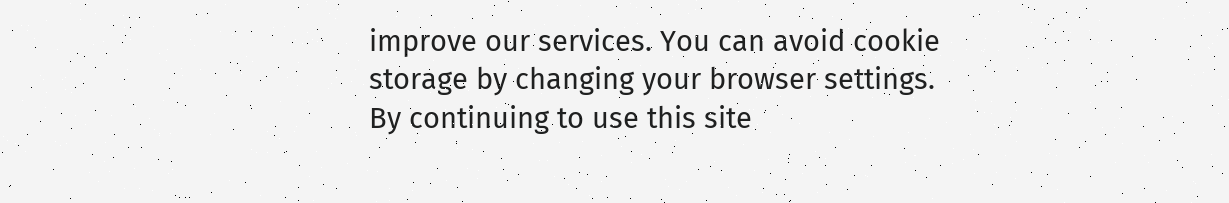improve our services. You can avoid cookie storage by changing your browser settings. By continuing to use this site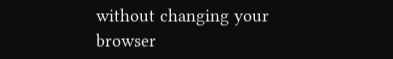without changing your browser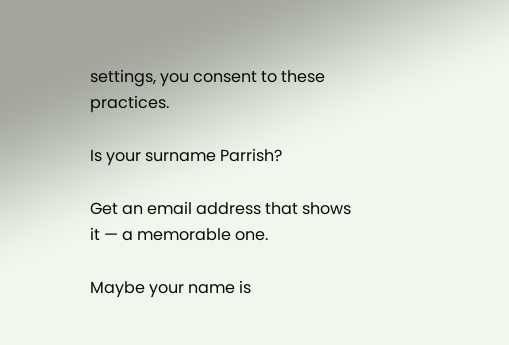settings, you consent to these practices.

Is your surname Parrish?

Get an email address that shows it — a memorable one.

Maybe your name is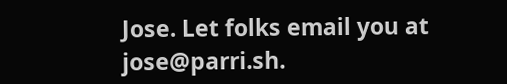Jose. Let folks email you at jose@parri.sh.